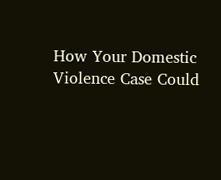How Your Domestic Violence Case Could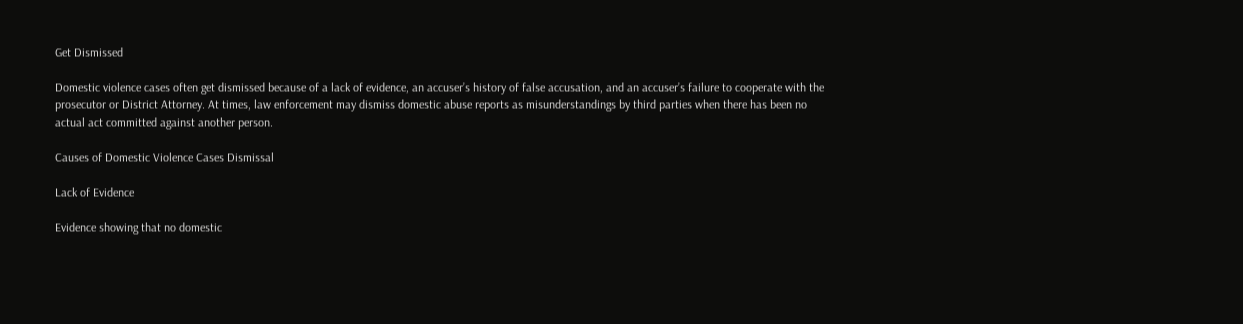Get Dismissed

Domestic violence cases often get dismissed because of a lack of evidence, an accuser’s history of false accusation, and an accuser’s failure to cooperate with the prosecutor or District Attorney. At times, law enforcement may dismiss domestic abuse reports as misunderstandings by third parties when there has been no actual act committed against another person.

Causes of Domestic Violence Cases Dismissal

Lack of Evidence

Evidence showing that no domestic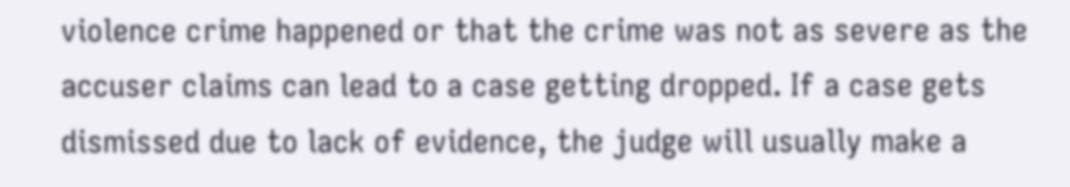violence crime happened or that the crime was not as severe as the accuser claims can lead to a case getting dropped. If a case gets dismissed due to lack of evidence, the judge will usually make a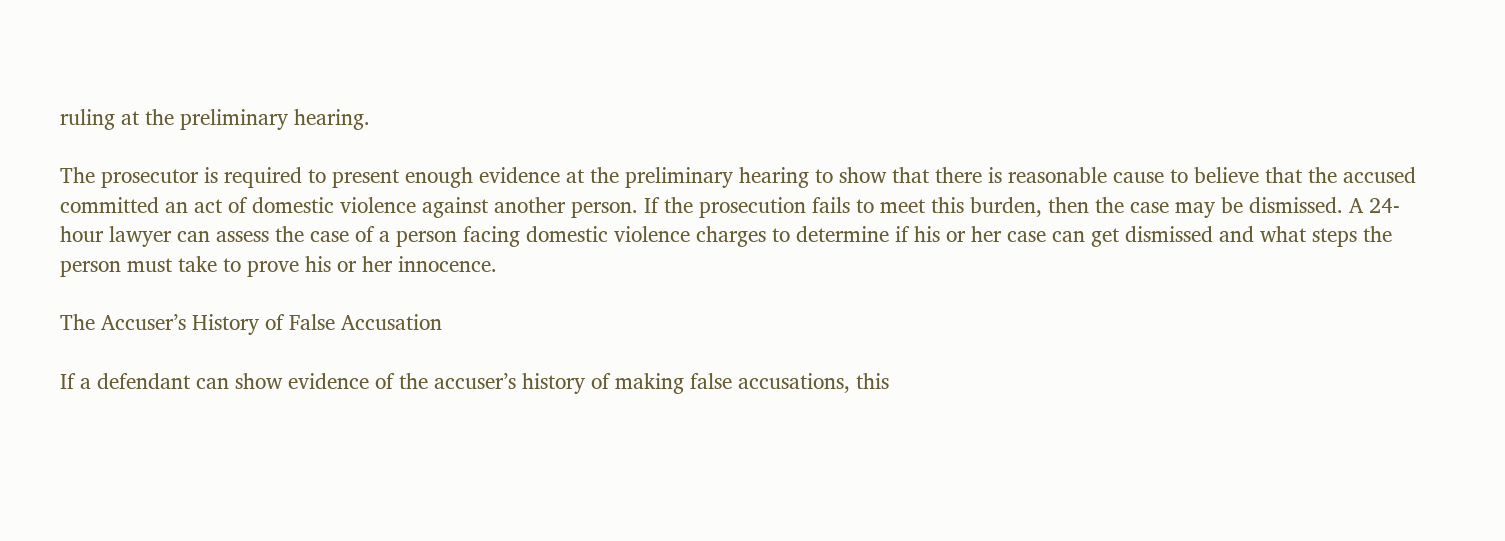ruling at the preliminary hearing.

The prosecutor is required to present enough evidence at the preliminary hearing to show that there is reasonable cause to believe that the accused committed an act of domestic violence against another person. If the prosecution fails to meet this burden, then the case may be dismissed. A 24-hour lawyer can assess the case of a person facing domestic violence charges to determine if his or her case can get dismissed and what steps the person must take to prove his or her innocence.

The Accuser’s History of False Accusation

If a defendant can show evidence of the accuser’s history of making false accusations, this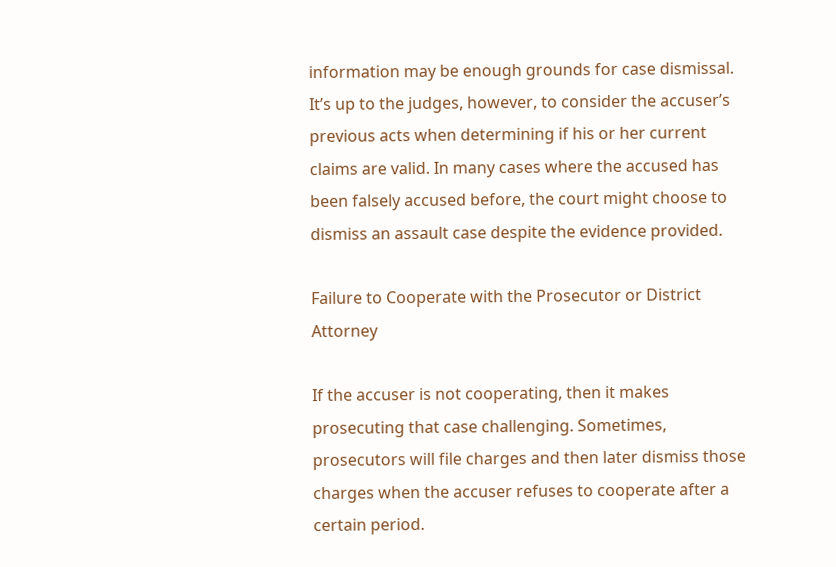information may be enough grounds for case dismissal. It’s up to the judges, however, to consider the accuser’s previous acts when determining if his or her current claims are valid. In many cases where the accused has been falsely accused before, the court might choose to dismiss an assault case despite the evidence provided.

Failure to Cooperate with the Prosecutor or District Attorney

If the accuser is not cooperating, then it makes prosecuting that case challenging. Sometimes, prosecutors will file charges and then later dismiss those charges when the accuser refuses to cooperate after a certain period.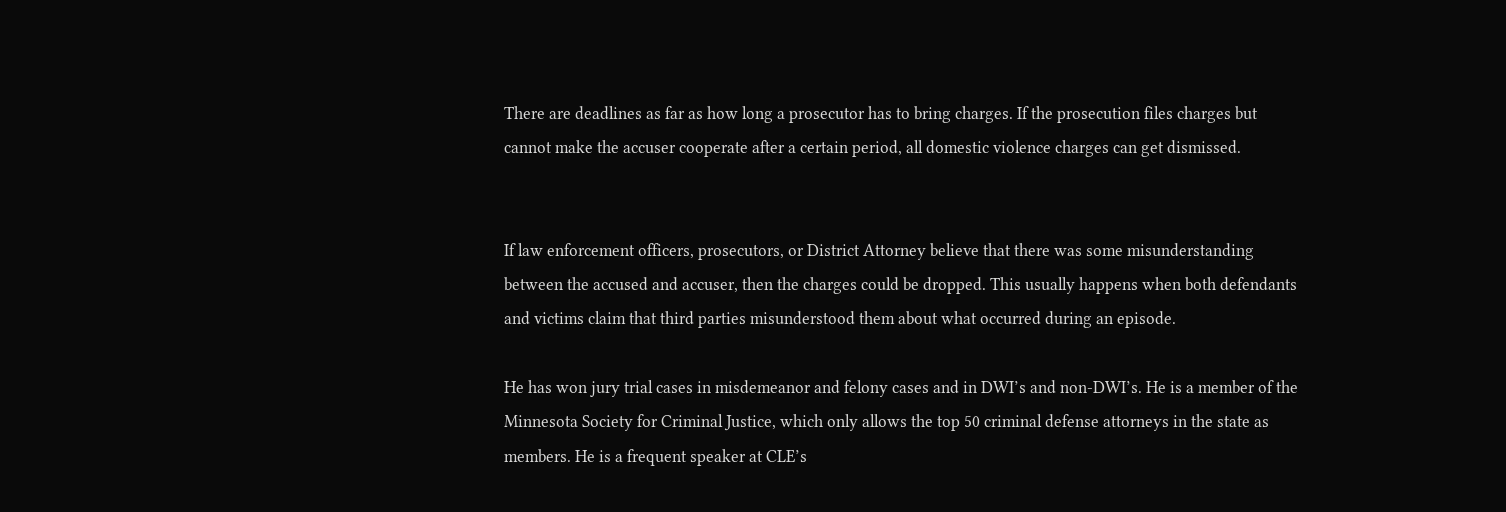There are deadlines as far as how long a prosecutor has to bring charges. If the prosecution files charges but cannot make the accuser cooperate after a certain period, all domestic violence charges can get dismissed.


If law enforcement officers, prosecutors, or District Attorney believe that there was some misunderstanding between the accused and accuser, then the charges could be dropped. This usually happens when both defendants and victims claim that third parties misunderstood them about what occurred during an episode.

He has won jury trial cases in misdemeanor and felony cases and in DWI’s and non-DWI’s. He is a member of the Minnesota Society for Criminal Justice, which only allows the top 50 criminal defense attorneys in the state as members. He is a frequent speaker at CLE’s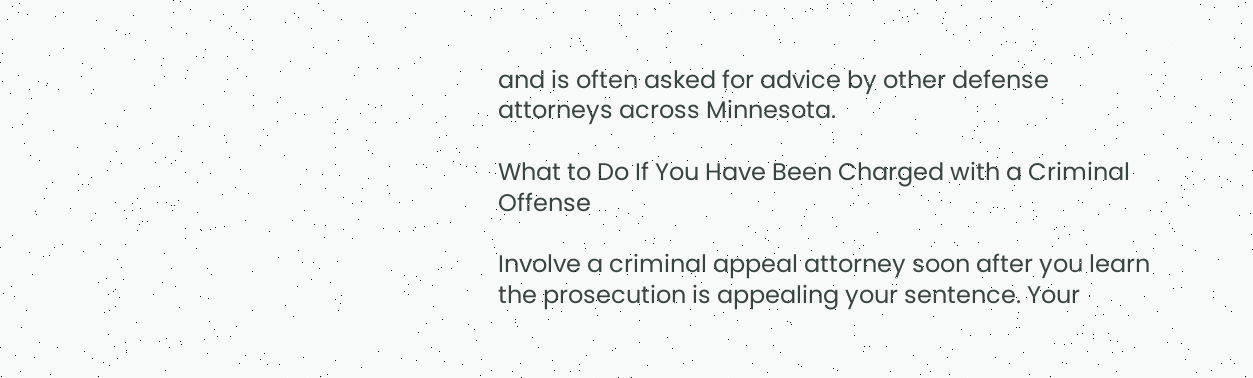and is often asked for advice by other defense attorneys across Minnesota.

What to Do If You Have Been Charged with a Criminal Offense

Involve a criminal appeal attorney soon after you learn the prosecution is appealing your sentence. Your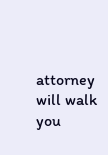attorney will walk you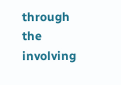through the involving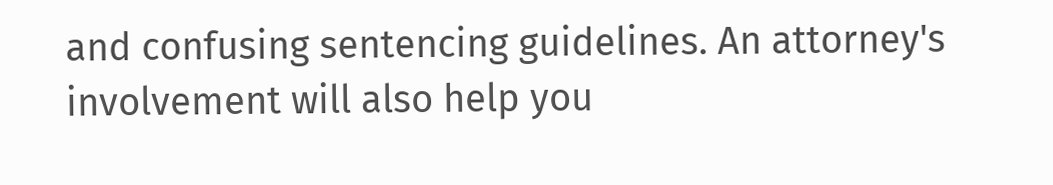and confusing sentencing guidelines. An attorney's involvement will also help you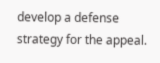develop a defense strategy for the appeal.